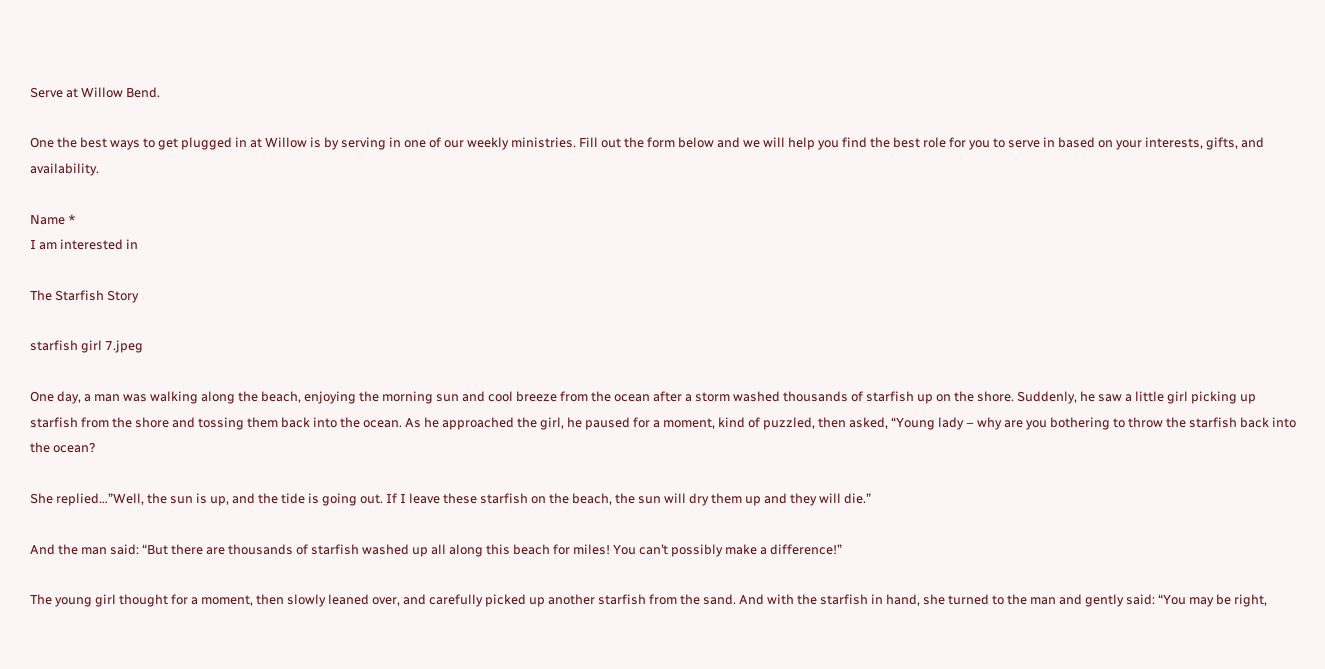Serve at Willow Bend.

One the best ways to get plugged in at Willow is by serving in one of our weekly ministries. Fill out the form below and we will help you find the best role for you to serve in based on your interests, gifts, and availability.

Name *
I am interested in

The Starfish Story

starfish girl 7.jpeg

One day, a man was walking along the beach, enjoying the morning sun and cool breeze from the ocean after a storm washed thousands of starfish up on the shore. Suddenly, he saw a little girl picking up starfish from the shore and tossing them back into the ocean. As he approached the girl, he paused for a moment, kind of puzzled, then asked, “Young lady – why are you bothering to throw the starfish back into the ocean?

She replied…”Well, the sun is up, and the tide is going out. If I leave these starfish on the beach, the sun will dry them up and they will die.”

And the man said: “But there are thousands of starfish washed up all along this beach for miles! You can’t possibly make a difference!”

The young girl thought for a moment, then slowly leaned over, and carefully picked up another starfish from the sand. And with the starfish in hand, she turned to the man and gently said: “You may be right,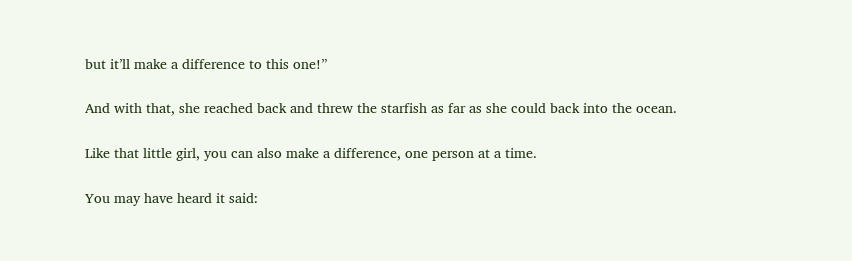but it’ll make a difference to this one!”

And with that, she reached back and threw the starfish as far as she could back into the ocean.

Like that little girl, you can also make a difference, one person at a time.

You may have heard it said: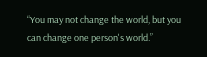“You may not change the world, but you can change one person's world.”